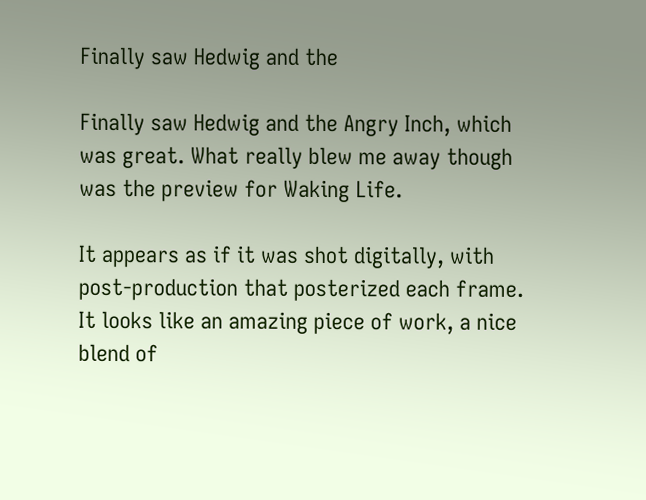Finally saw Hedwig and the

Finally saw Hedwig and the Angry Inch, which was great. What really blew me away though was the preview for Waking Life.

It appears as if it was shot digitally, with post-production that posterized each frame. It looks like an amazing piece of work, a nice blend of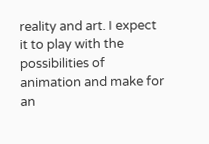reality and art. I expect it to play with the possibilities of animation and make for an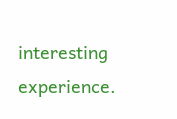interesting experience.